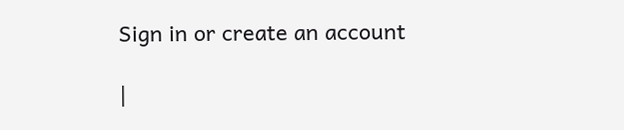Sign in or create an account

|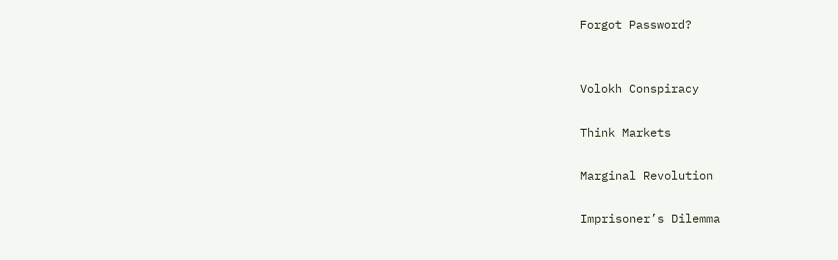Forgot Password?


Volokh Conspiracy

Think Markets

Marginal Revolution

Imprisoner’s Dilemma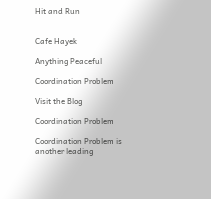Hit and Run


Cafe Hayek

Anything Peaceful

Coordination Problem

Visit the Blog

Coordination Problem

Coordination Problem is another leading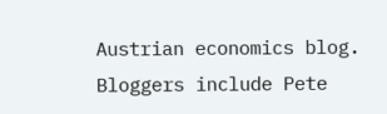Austrian economics blog.  Bloggers include Pete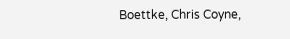Boettke, Chris Coyne,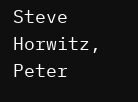Steve Horwitz, Peter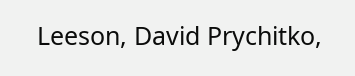Leeson, David Prychitko,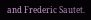and Frederic Sautet.